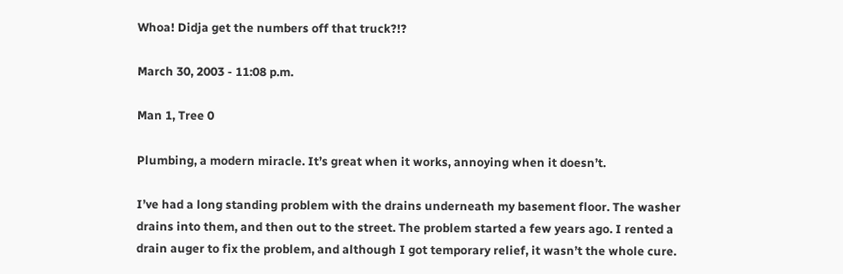Whoa! Didja get the numbers off that truck?!?

March 30, 2003 - 11:08 p.m.

Man 1, Tree 0

Plumbing, a modern miracle. It’s great when it works, annoying when it doesn’t.

I’ve had a long standing problem with the drains underneath my basement floor. The washer drains into them, and then out to the street. The problem started a few years ago. I rented a drain auger to fix the problem, and although I got temporary relief, it wasn’t the whole cure.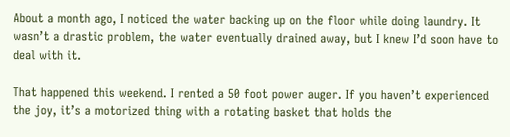About a month ago, I noticed the water backing up on the floor while doing laundry. It wasn’t a drastic problem, the water eventually drained away, but I knew I’d soon have to deal with it.

That happened this weekend. I rented a 50 foot power auger. If you haven’t experienced the joy, it’s a motorized thing with a rotating basket that holds the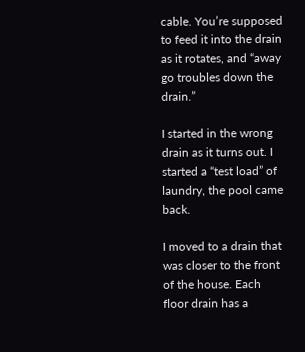cable. You’re supposed to feed it into the drain as it rotates, and “away go troubles down the drain.”

I started in the wrong drain as it turns out. I started a “test load” of laundry, the pool came back.

I moved to a drain that was closer to the front of the house. Each floor drain has a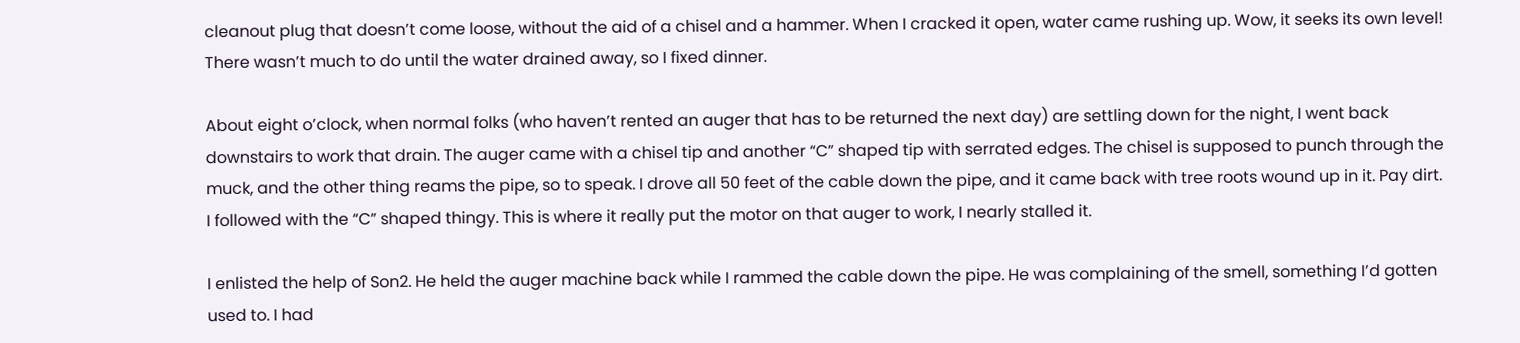cleanout plug that doesn’t come loose, without the aid of a chisel and a hammer. When I cracked it open, water came rushing up. Wow, it seeks its own level! There wasn’t much to do until the water drained away, so I fixed dinner.

About eight o’clock, when normal folks (who haven’t rented an auger that has to be returned the next day) are settling down for the night, I went back downstairs to work that drain. The auger came with a chisel tip and another “C” shaped tip with serrated edges. The chisel is supposed to punch through the muck, and the other thing reams the pipe, so to speak. I drove all 50 feet of the cable down the pipe, and it came back with tree roots wound up in it. Pay dirt. I followed with the “C” shaped thingy. This is where it really put the motor on that auger to work, I nearly stalled it.

I enlisted the help of Son2. He held the auger machine back while I rammed the cable down the pipe. He was complaining of the smell, something I’d gotten used to. I had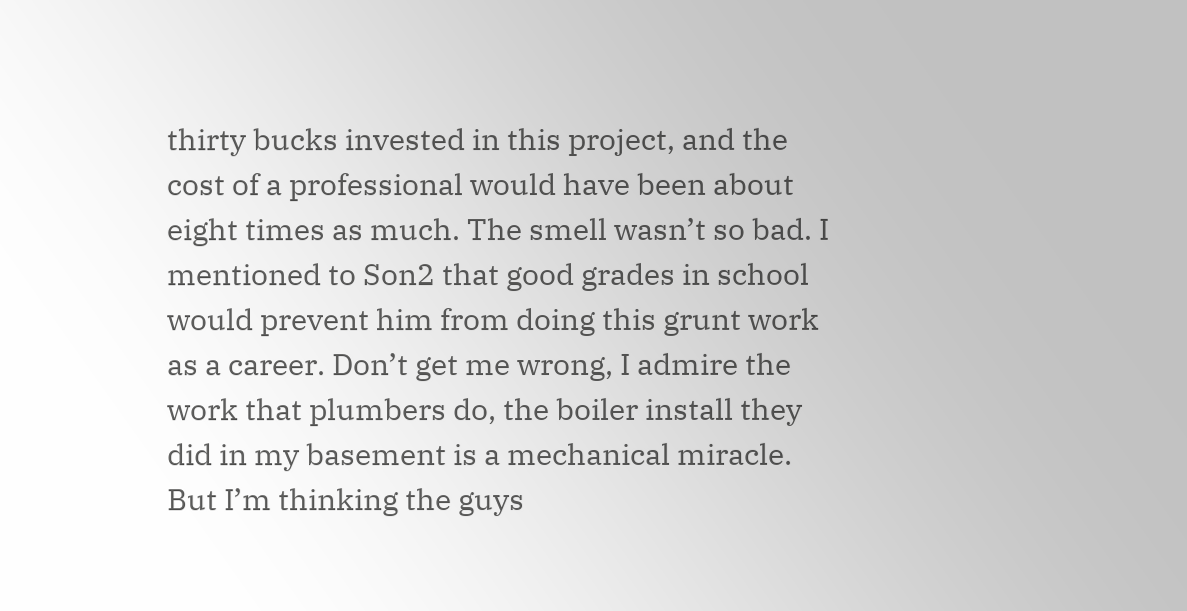thirty bucks invested in this project, and the cost of a professional would have been about eight times as much. The smell wasn’t so bad. I mentioned to Son2 that good grades in school would prevent him from doing this grunt work as a career. Don’t get me wrong, I admire the work that plumbers do, the boiler install they did in my basement is a mechanical miracle. But I’m thinking the guys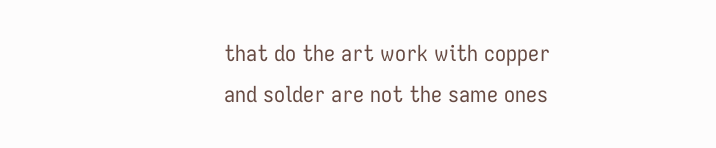that do the art work with copper and solder are not the same ones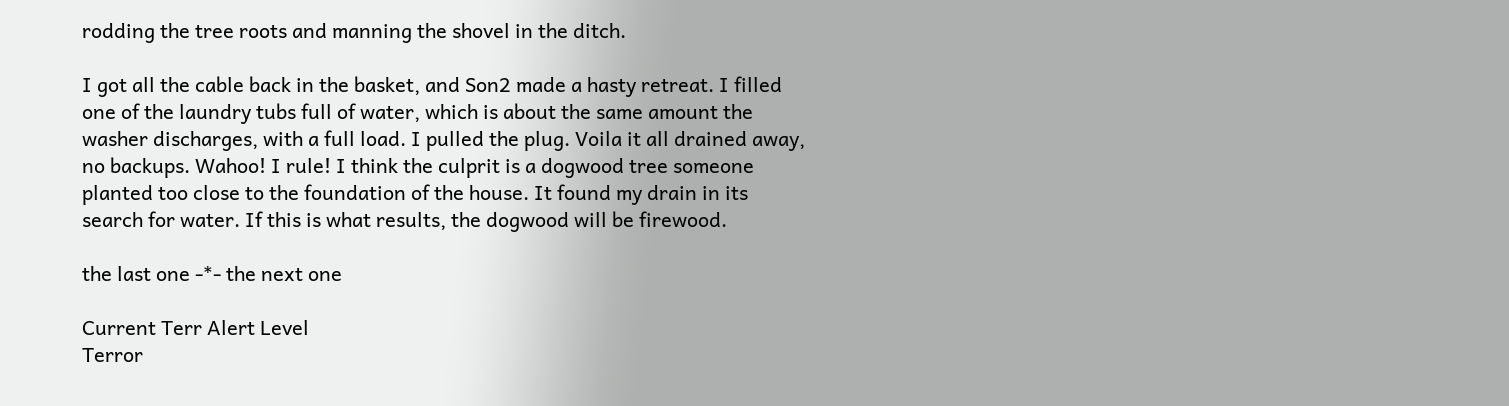rodding the tree roots and manning the shovel in the ditch.

I got all the cable back in the basket, and Son2 made a hasty retreat. I filled one of the laundry tubs full of water, which is about the same amount the washer discharges, with a full load. I pulled the plug. Voila it all drained away, no backups. Wahoo! I rule! I think the culprit is a dogwood tree someone planted too close to the foundation of the house. It found my drain in its search for water. If this is what results, the dogwood will be firewood.

the last one -*- the next one

Current Terr Alert Level
Terror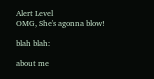Alert Level
OMG, She's agonna blow!

blah blah:

about me